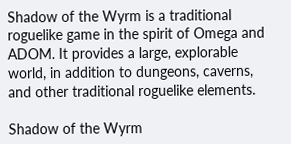Shadow of the Wyrm is a traditional roguelike game in the spirit of Omega and ADOM. It provides a large, explorable world, in addition to dungeons, caverns, and other traditional roguelike elements.

Shadow of the Wyrm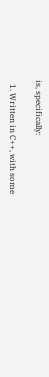is, specifically:

  1. Written in C++, with some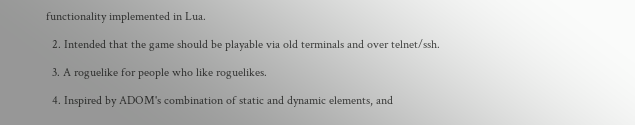functionality implemented in Lua.

  2. Intended that the game should be playable via old terminals and over telnet/ssh.

  3. A roguelike for people who like roguelikes.

  4. Inspired by ADOM's combination of static and dynamic elements, and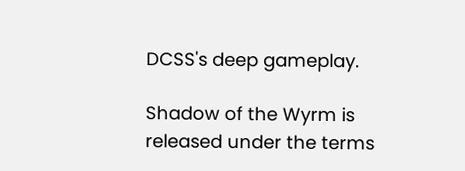DCSS's deep gameplay.

Shadow of the Wyrm is released under the terms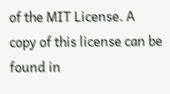of the MIT License. A copy of this license can be found in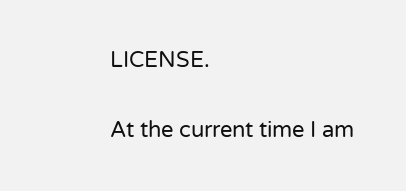LICENSE.

At the current time I am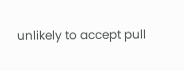unlikely to accept pull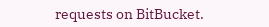requests on BitBucket.